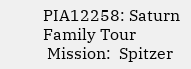PIA12258: Saturn Family Tour
 Mission:  Spitzer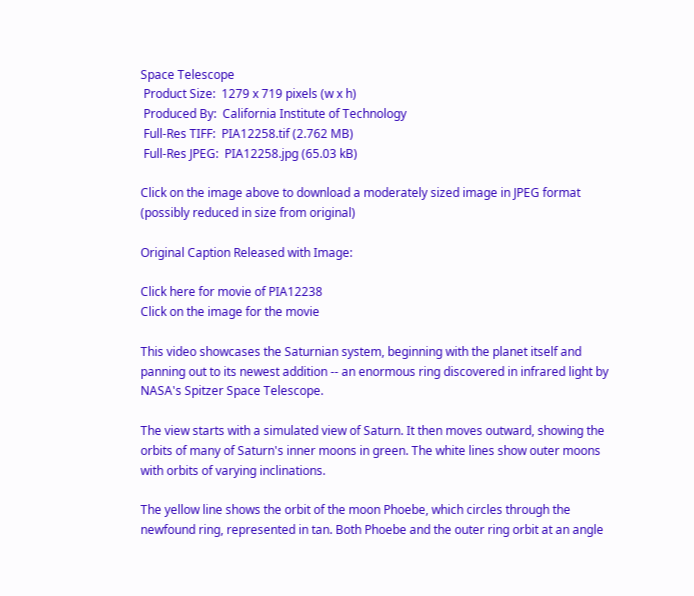Space Telescope
 Product Size:  1279 x 719 pixels (w x h)
 Produced By:  California Institute of Technology
 Full-Res TIFF:  PIA12258.tif (2.762 MB)
 Full-Res JPEG:  PIA12258.jpg (65.03 kB)

Click on the image above to download a moderately sized image in JPEG format (possibly reduced in size from original)

Original Caption Released with Image:

Click here for movie of PIA12238
Click on the image for the movie

This video showcases the Saturnian system, beginning with the planet itself and panning out to its newest addition -- an enormous ring discovered in infrared light by NASA's Spitzer Space Telescope.

The view starts with a simulated view of Saturn. It then moves outward, showing the orbits of many of Saturn's inner moons in green. The white lines show outer moons with orbits of varying inclinations.

The yellow line shows the orbit of the moon Phoebe, which circles through the newfound ring, represented in tan. Both Phoebe and the outer ring orbit at an angle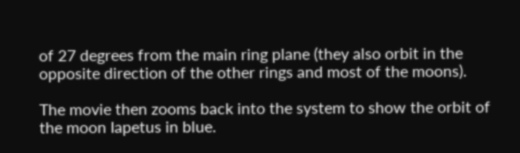of 27 degrees from the main ring plane (they also orbit in the opposite direction of the other rings and most of the moons).

The movie then zooms back into the system to show the orbit of the moon Iapetus in blue.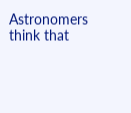Astronomers think that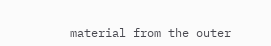material from the outer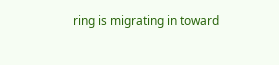ring is migrating in toward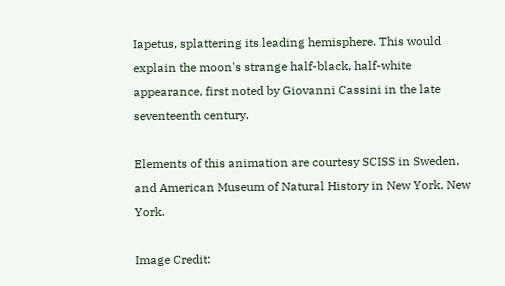Iapetus, splattering its leading hemisphere. This would explain the moon's strange half-black, half-white appearance, first noted by Giovanni Cassini in the late seventeenth century.

Elements of this animation are courtesy SCISS in Sweden, and American Museum of Natural History in New York, New York.

Image Credit: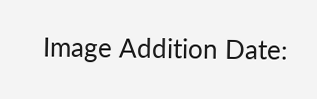Image Addition Date: